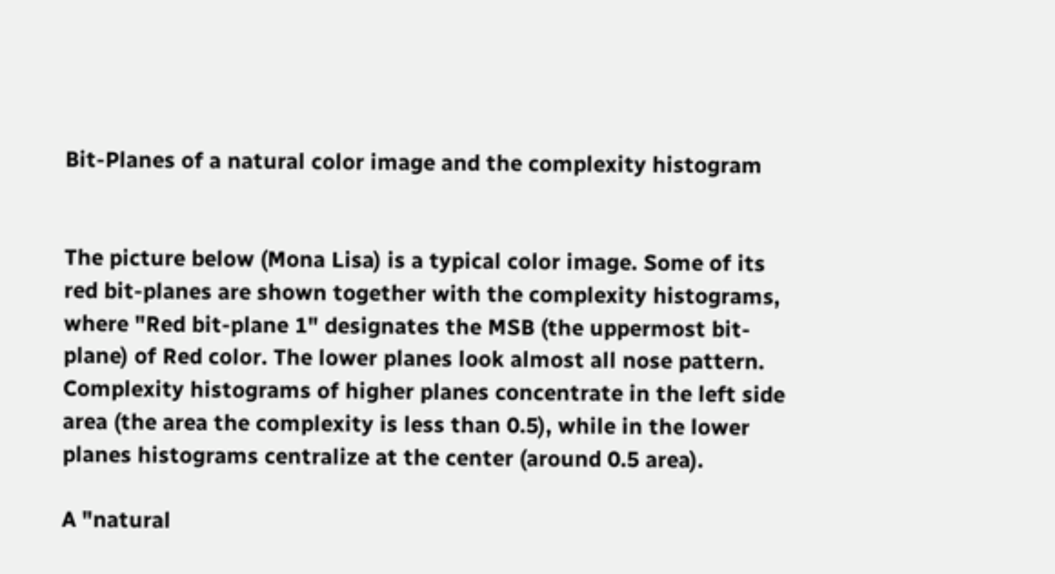Bit-Planes of a natural color image and the complexity histogram


The picture below (Mona Lisa) is a typical color image. Some of its red bit-planes are shown together with the complexity histograms, where "Red bit-plane 1" designates the MSB (the uppermost bit-plane) of Red color. The lower planes look almost all nose pattern. Complexity histograms of higher planes concentrate in the left side area (the area the complexity is less than 0.5), while in the lower planes histograms centralize at the center (around 0.5 area).

A "natural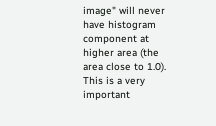image" will never have histogram component at higher area (the area close to 1.0). This is a very important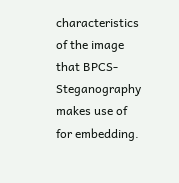characteristics of the image that BPCS-Steganography makes use of for embedding.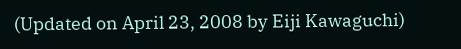(Updated on April 23, 2008 by Eiji Kawaguchi)